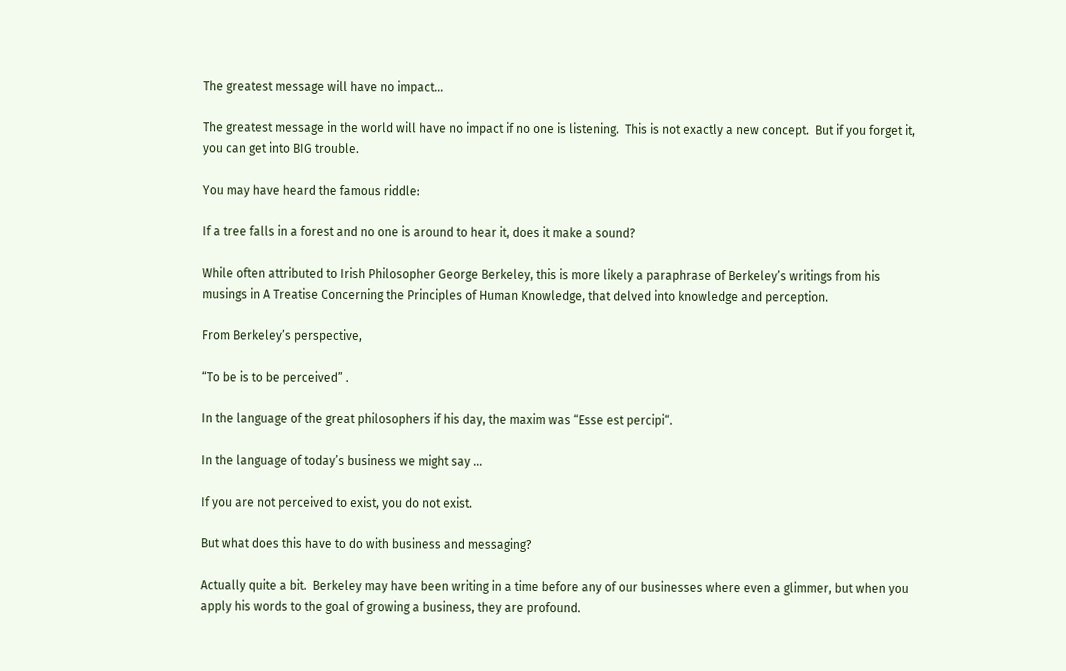The greatest message will have no impact…

The greatest message in the world will have no impact if no one is listening.  This is not exactly a new concept.  But if you forget it, you can get into BIG trouble.

You may have heard the famous riddle:

If a tree falls in a forest and no one is around to hear it, does it make a sound?

While often attributed to Irish Philosopher George Berkeley, this is more likely a paraphrase of Berkeley’s writings from his musings in A Treatise Concerning the Principles of Human Knowledge, that delved into knowledge and perception.

From Berkeley’s perspective,

“To be is to be perceived” .

In the language of the great philosophers if his day, the maxim was “Esse est percipi“.

In the language of today’s business we might say …

If you are not perceived to exist, you do not exist.

But what does this have to do with business and messaging?

Actually quite a bit.  Berkeley may have been writing in a time before any of our businesses where even a glimmer, but when you apply his words to the goal of growing a business, they are profound.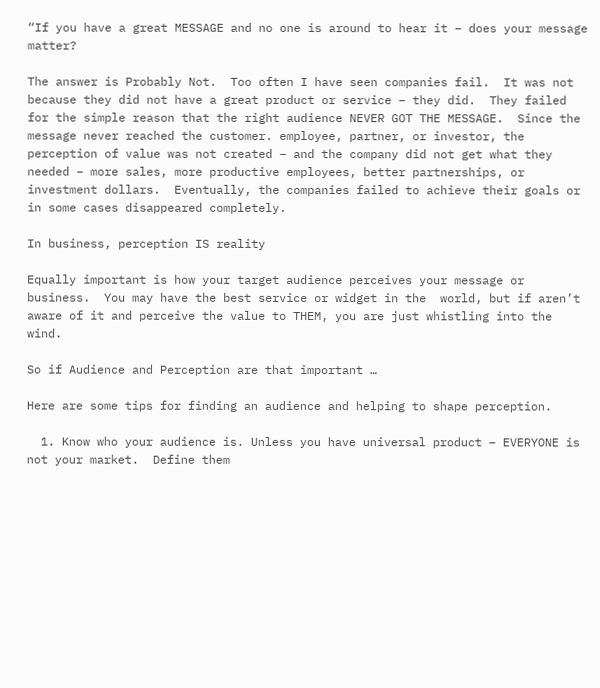“If you have a great MESSAGE and no one is around to hear it – does your message matter?

The answer is Probably Not.  Too often I have seen companies fail.  It was not because they did not have a great product or service – they did.  They failed for the simple reason that the right audience NEVER GOT THE MESSAGE.  Since the message never reached the customer. employee, partner, or investor, the perception of value was not created – and the company did not get what they needed – more sales, more productive employees, better partnerships, or investment dollars.  Eventually, the companies failed to achieve their goals or in some cases disappeared completely.

In business, perception IS reality

Equally important is how your target audience perceives your message or business.  You may have the best service or widget in the  world, but if aren’t aware of it and perceive the value to THEM, you are just whistling into the wind.

So if Audience and Perception are that important …

Here are some tips for finding an audience and helping to shape perception.

  1. Know who your audience is. Unless you have universal product – EVERYONE is not your market.  Define them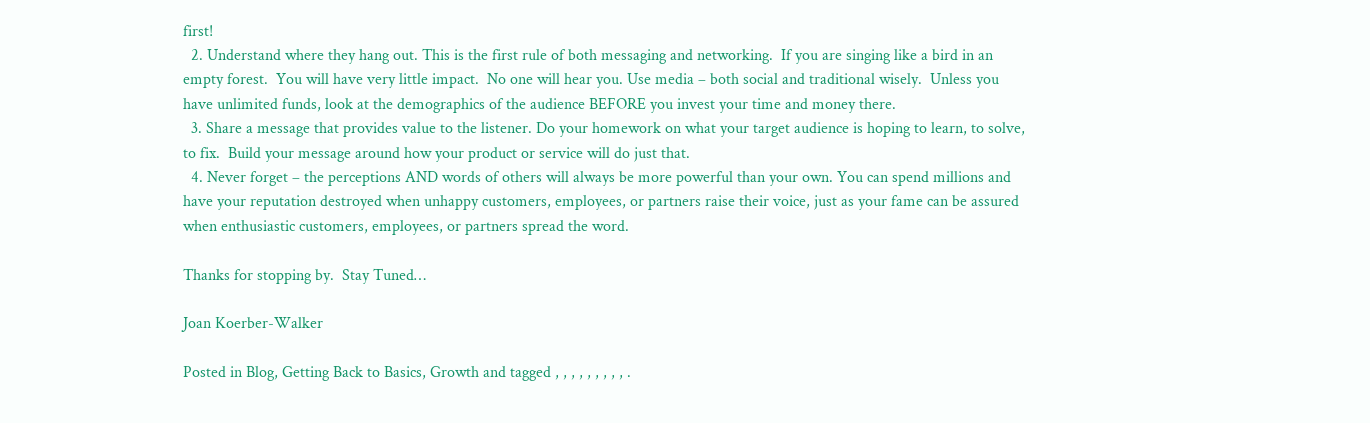first!
  2. Understand where they hang out. This is the first rule of both messaging and networking.  If you are singing like a bird in an empty forest.  You will have very little impact.  No one will hear you. Use media – both social and traditional wisely.  Unless you have unlimited funds, look at the demographics of the audience BEFORE you invest your time and money there.
  3. Share a message that provides value to the listener. Do your homework on what your target audience is hoping to learn, to solve, to fix.  Build your message around how your product or service will do just that.
  4. Never forget – the perceptions AND words of others will always be more powerful than your own. You can spend millions and have your reputation destroyed when unhappy customers, employees, or partners raise their voice, just as your fame can be assured when enthusiastic customers, employees, or partners spread the word.

Thanks for stopping by.  Stay Tuned…

Joan Koerber-Walker

Posted in Blog, Getting Back to Basics, Growth and tagged , , , , , , , , , .